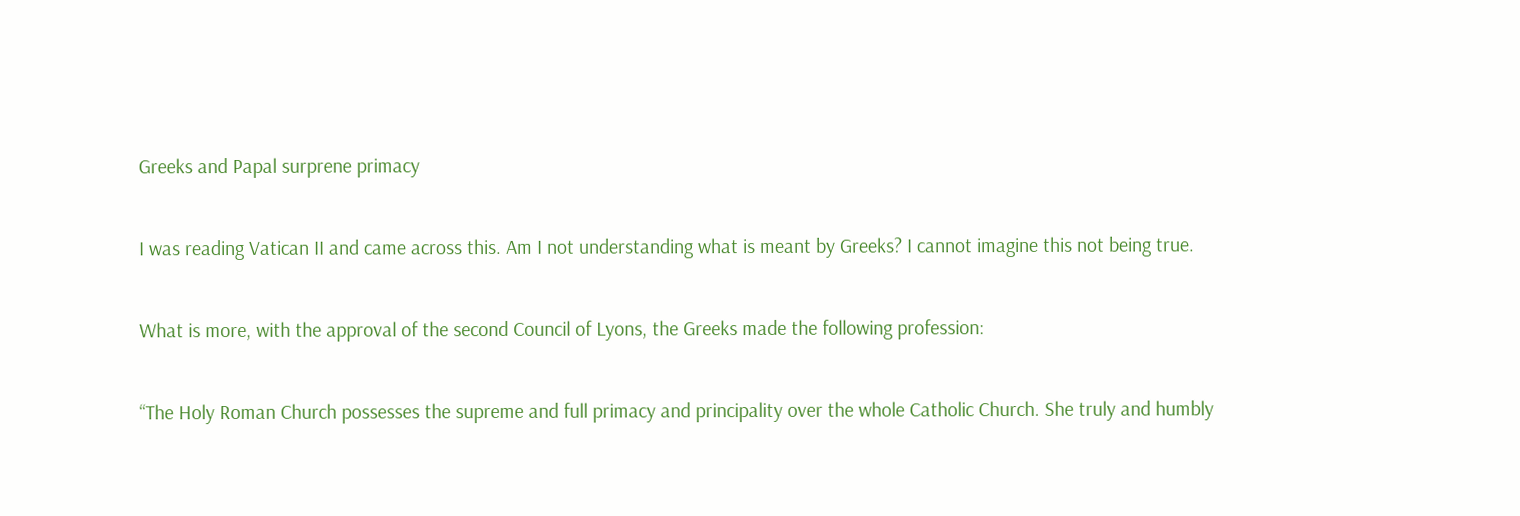Greeks and Papal surprene primacy

I was reading Vatican II and came across this. Am I not understanding what is meant by Greeks? I cannot imagine this not being true.

What is more, with the approval of the second Council of Lyons, the Greeks made the following profession:

“The Holy Roman Church possesses the supreme and full primacy and principality over the whole Catholic Church. She truly and humbly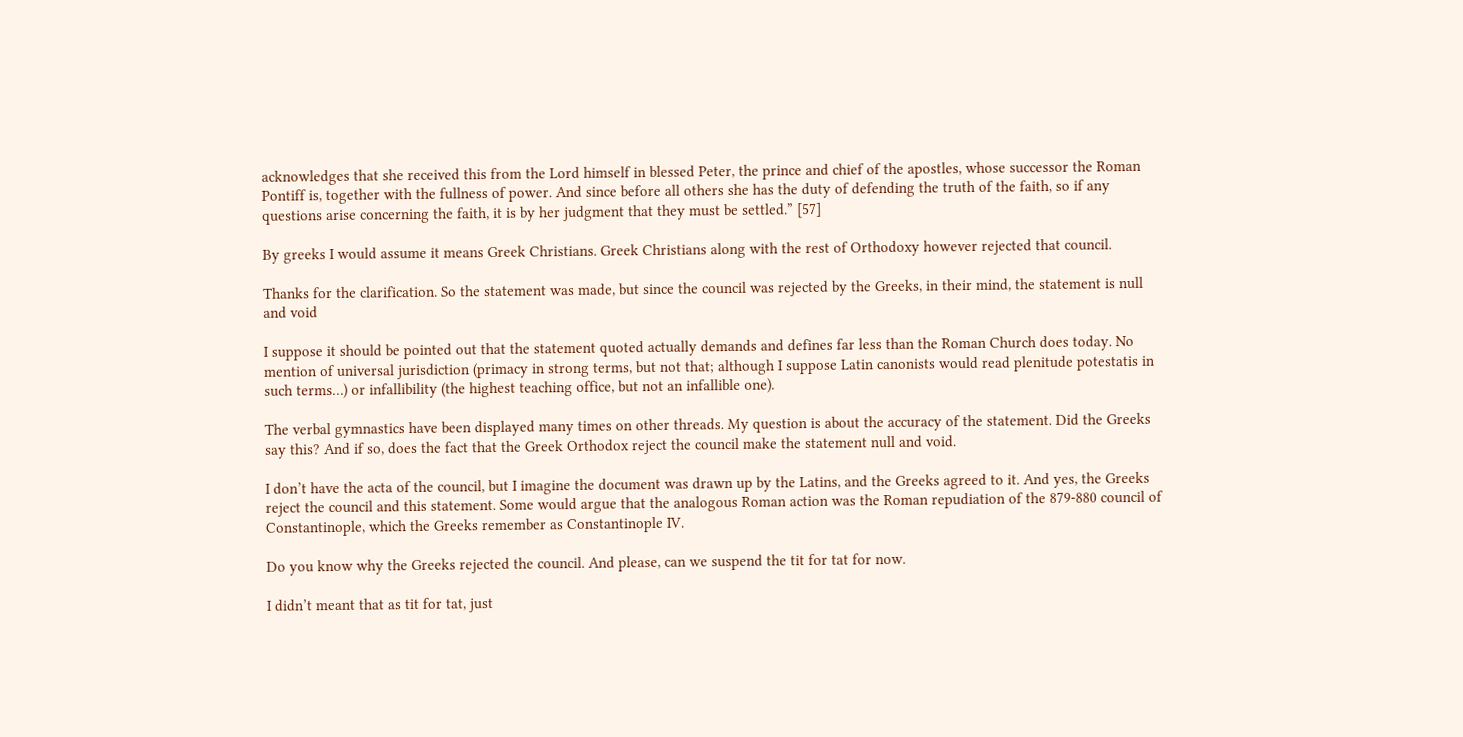acknowledges that she received this from the Lord himself in blessed Peter, the prince and chief of the apostles, whose successor the Roman Pontiff is, together with the fullness of power. And since before all others she has the duty of defending the truth of the faith, so if any questions arise concerning the faith, it is by her judgment that they must be settled.” [57]

By greeks I would assume it means Greek Christians. Greek Christians along with the rest of Orthodoxy however rejected that council.

Thanks for the clarification. So the statement was made, but since the council was rejected by the Greeks, in their mind, the statement is null and void

I suppose it should be pointed out that the statement quoted actually demands and defines far less than the Roman Church does today. No mention of universal jurisdiction (primacy in strong terms, but not that; although I suppose Latin canonists would read plenitude potestatis in such terms…) or infallibility (the highest teaching office, but not an infallible one).

The verbal gymnastics have been displayed many times on other threads. My question is about the accuracy of the statement. Did the Greeks say this? And if so, does the fact that the Greek Orthodox reject the council make the statement null and void.

I don’t have the acta of the council, but I imagine the document was drawn up by the Latins, and the Greeks agreed to it. And yes, the Greeks reject the council and this statement. Some would argue that the analogous Roman action was the Roman repudiation of the 879-880 council of Constantinople, which the Greeks remember as Constantinople IV.

Do you know why the Greeks rejected the council. And please, can we suspend the tit for tat for now.

I didn’t meant that as tit for tat, just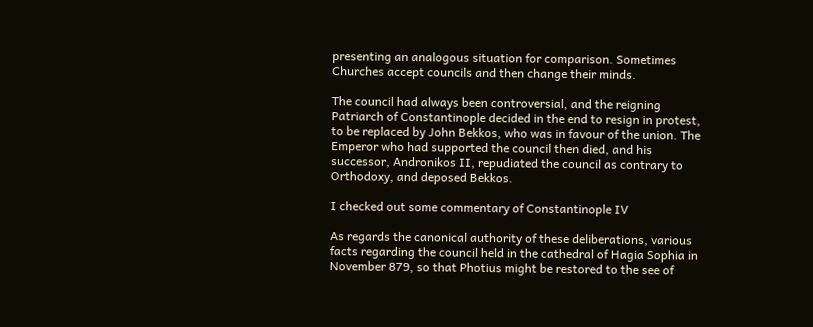presenting an analogous situation for comparison. Sometimes Churches accept councils and then change their minds.

The council had always been controversial, and the reigning Patriarch of Constantinople decided in the end to resign in protest, to be replaced by John Bekkos, who was in favour of the union. The Emperor who had supported the council then died, and his successor, Andronikos II, repudiated the council as contrary to Orthodoxy, and deposed Bekkos.

I checked out some commentary of Constantinople IV

As regards the canonical authority of these deliberations, various facts regarding the council held in the cathedral of Hagia Sophia in November 879, so that Photius might be restored to the see of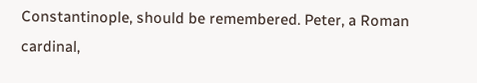Constantinople, should be remembered. Peter, a Roman cardinal,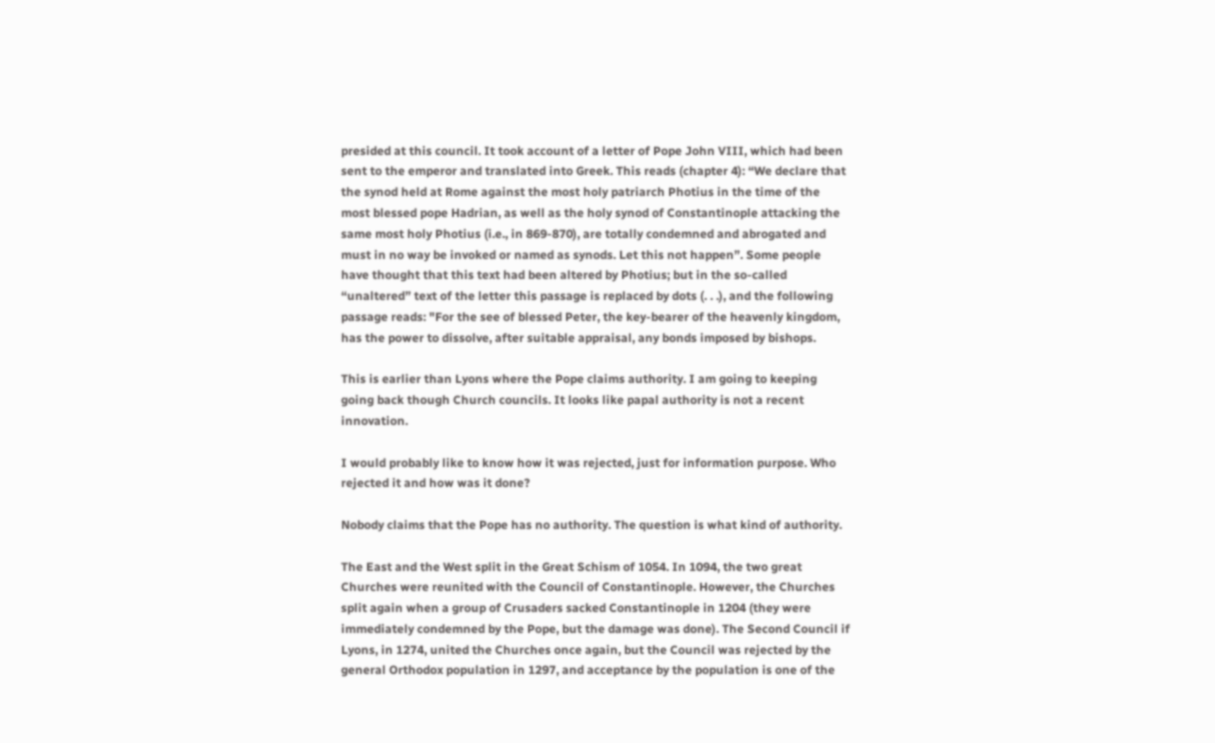presided at this council. It took account of a letter of Pope John VIII, which had been sent to the emperor and translated into Greek. This reads (chapter 4): “We declare that the synod held at Rome against the most holy patriarch Photius in the time of the most blessed pope Hadrian, as well as the holy synod of Constantinople attacking the same most holy Photius (i.e., in 869-870), are totally condemned and abrogated and must in no way be invoked or named as synods. Let this not happen”. Some people have thought that this text had been altered by Photius; but in the so-called “unaltered” text of the letter this passage is replaced by dots (. . .), and the following passage reads: "For the see of blessed Peter, the key-bearer of the heavenly kingdom, has the power to dissolve, after suitable appraisal, any bonds imposed by bishops.

This is earlier than Lyons where the Pope claims authority. I am going to keeping going back though Church councils. It looks like papal authority is not a recent innovation.

I would probably like to know how it was rejected, just for information purpose. Who rejected it and how was it done?

Nobody claims that the Pope has no authority. The question is what kind of authority.

The East and the West split in the Great Schism of 1054. In 1094, the two great Churches were reunited with the Council of Constantinople. However, the Churches split again when a group of Crusaders sacked Constantinople in 1204 (they were immediately condemned by the Pope, but the damage was done). The Second Council if Lyons, in 1274, united the Churches once again, but the Council was rejected by the general Orthodox population in 1297, and acceptance by the population is one of the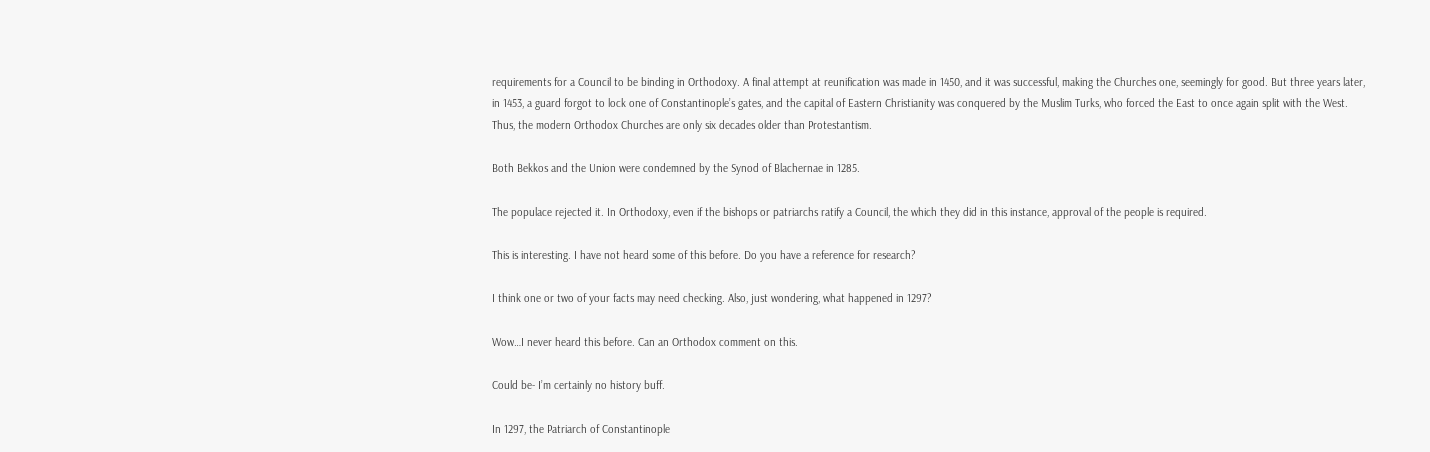requirements for a Council to be binding in Orthodoxy. A final attempt at reunification was made in 1450, and it was successful, making the Churches one, seemingly for good. But three years later, in 1453, a guard forgot to lock one of Constantinople’s gates, and the capital of Eastern Christianity was conquered by the Muslim Turks, who forced the East to once again split with the West. Thus, the modern Orthodox Churches are only six decades older than Protestantism.

Both Bekkos and the Union were condemned by the Synod of Blachernae in 1285.

The populace rejected it. In Orthodoxy, even if the bishops or patriarchs ratify a Council, the which they did in this instance, approval of the people is required.

This is interesting. I have not heard some of this before. Do you have a reference for research?

I think one or two of your facts may need checking. Also, just wondering, what happened in 1297?

Wow…I never heard this before. Can an Orthodox comment on this.

Could be- I’m certainly no history buff.

In 1297, the Patriarch of Constantinople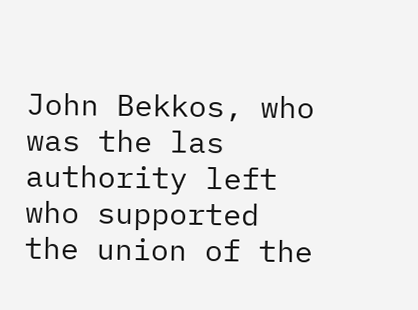John Bekkos, who was the las authority left who supported the union of the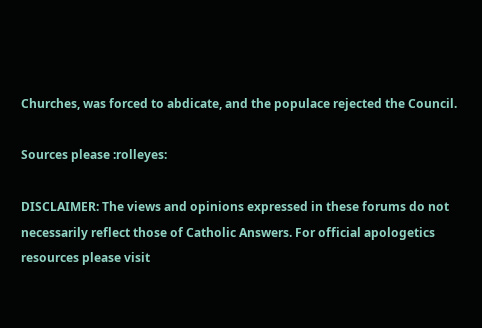Churches, was forced to abdicate, and the populace rejected the Council.

Sources please :rolleyes:

DISCLAIMER: The views and opinions expressed in these forums do not necessarily reflect those of Catholic Answers. For official apologetics resources please visit